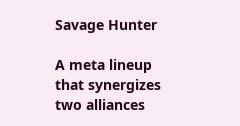Savage Hunter

A meta lineup that synergizes two alliances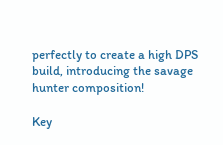perfectly to create a high DPS build, introducing the savage hunter composition!

Key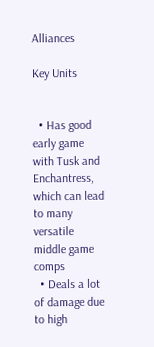Alliances

Key Units


  • Has good early game with Tusk and Enchantress, which can lead to many versatile middle game comps
  • Deals a lot of damage due to high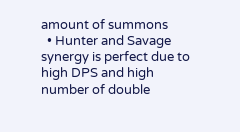amount of summons
  • Hunter and Savage synergy is perfect due to high DPS and high number of double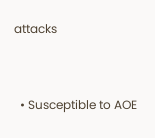attacks


  • Susceptible to AOE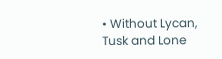• Without Lycan, Tusk and Lone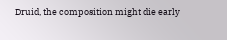Druid, the composition might die early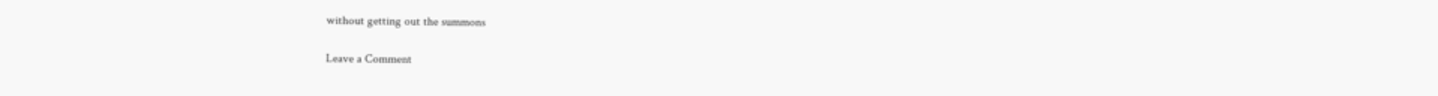without getting out the summons

Leave a Comment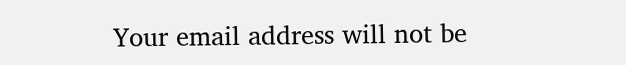Your email address will not be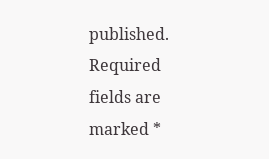published. Required fields are marked *